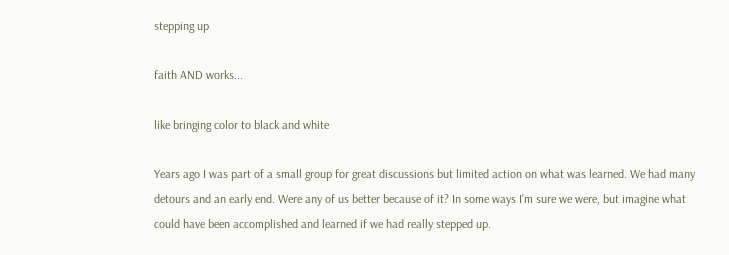stepping up

faith AND works...

like bringing color to black and white

Years ago I was part of a small group for great discussions but limited action on what was learned. We had many detours and an early end. Were any of us better because of it? In some ways I’m sure we were, but imagine what could have been accomplished and learned if we had really stepped up.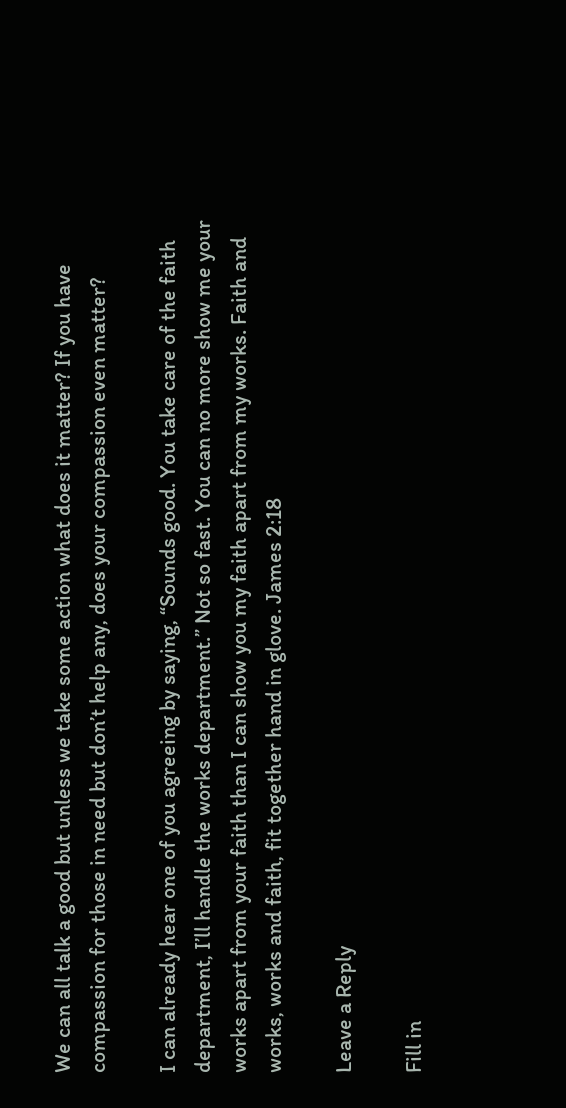We can all talk a good but unless we take some action what does it matter? If you have compassion for those in need but don’t help any, does your compassion even matter?

I can already hear one of you agreeing by saying, “Sounds good. You take care of the faith department, I’ll handle the works department.” Not so fast. You can no more show me your works apart from your faith than I can show you my faith apart from my works. Faith and works, works and faith, fit together hand in glove. James 2:18

Leave a Reply

Fill in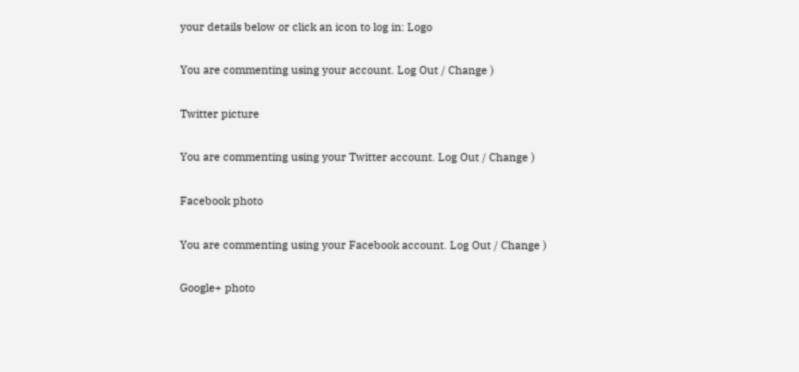your details below or click an icon to log in: Logo

You are commenting using your account. Log Out / Change )

Twitter picture

You are commenting using your Twitter account. Log Out / Change )

Facebook photo

You are commenting using your Facebook account. Log Out / Change )

Google+ photo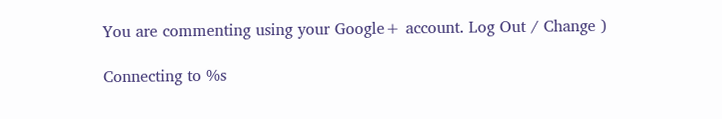You are commenting using your Google+ account. Log Out / Change )

Connecting to %s